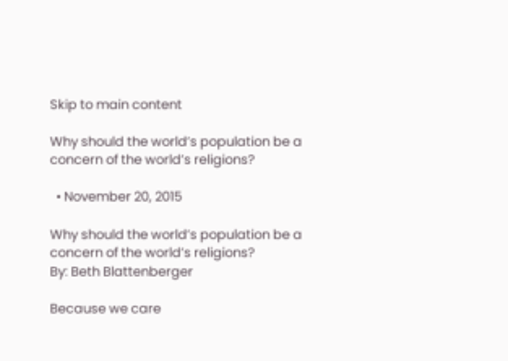Skip to main content

Why should the world’s population be a concern of the world’s religions?

  • November 20, 2015

Why should the world’s population be a concern of the world’s religions?
By: Beth Blattenberger

Because we care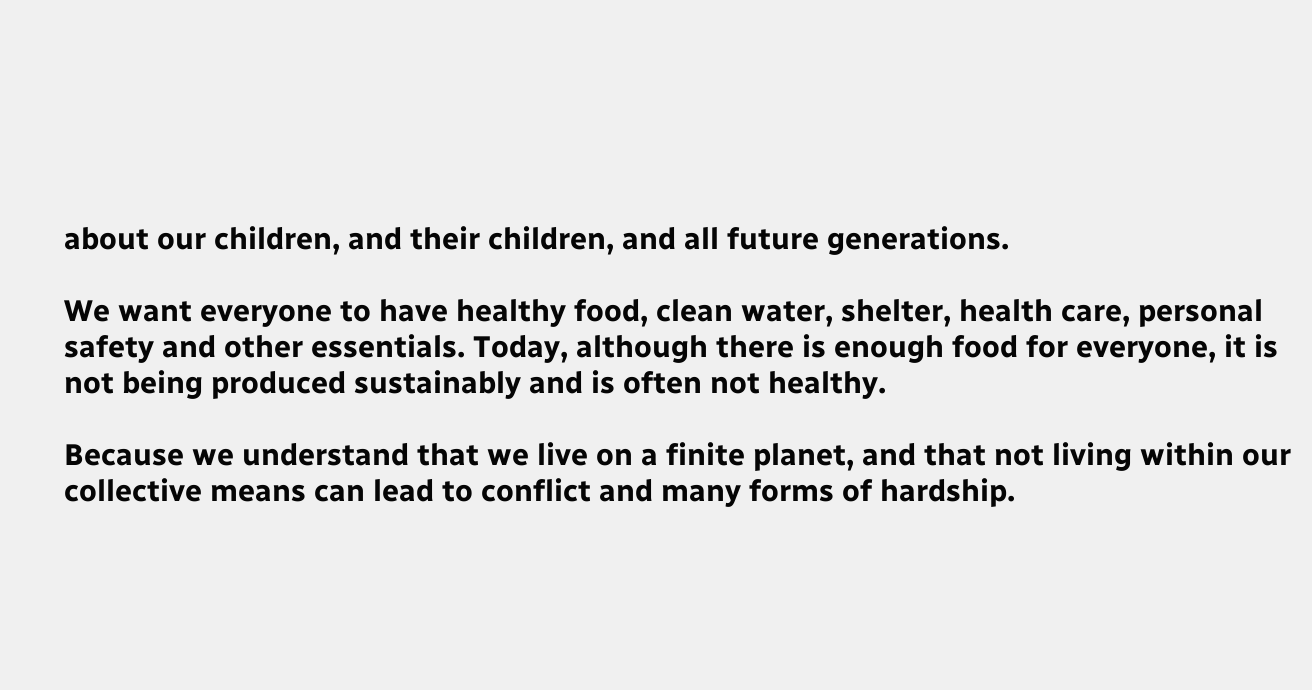about our children, and their children, and all future generations.

We want everyone to have healthy food, clean water, shelter, health care, personal safety and other essentials. Today, although there is enough food for everyone, it is not being produced sustainably and is often not healthy.

Because we understand that we live on a finite planet, and that not living within our collective means can lead to conflict and many forms of hardship.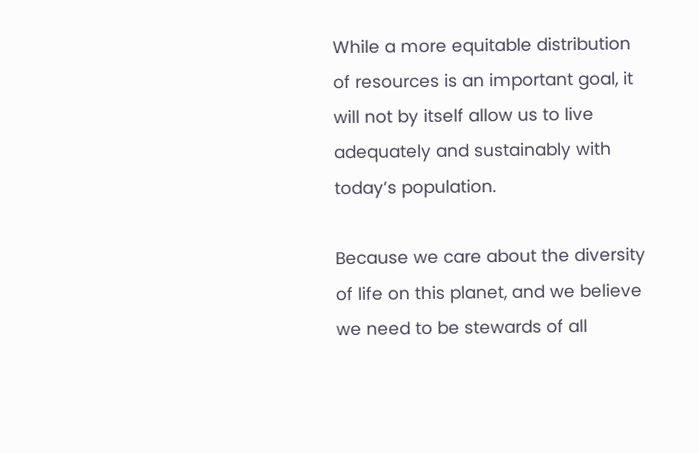While a more equitable distribution of resources is an important goal, it will not by itself allow us to live adequately and sustainably with today’s population.

Because we care about the diversity of life on this planet, and we believe we need to be stewards of all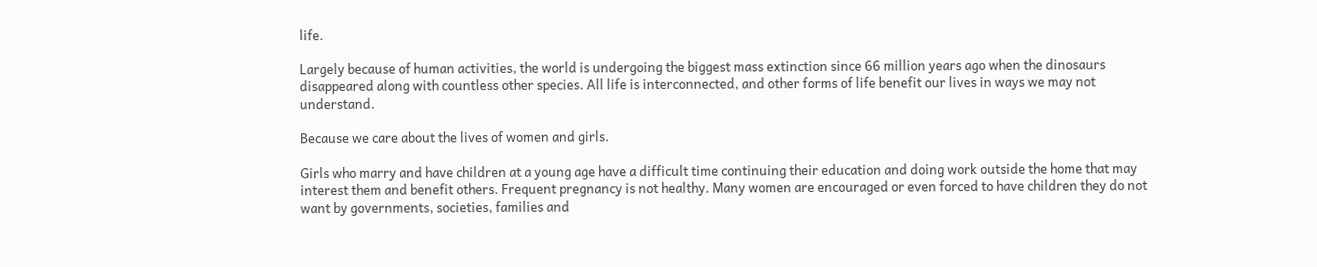life.

Largely because of human activities, the world is undergoing the biggest mass extinction since 66 million years ago when the dinosaurs disappeared along with countless other species. All life is interconnected, and other forms of life benefit our lives in ways we may not understand.

Because we care about the lives of women and girls.

Girls who marry and have children at a young age have a difficult time continuing their education and doing work outside the home that may interest them and benefit others. Frequent pregnancy is not healthy. Many women are encouraged or even forced to have children they do not want by governments, societies, families and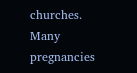churches. Many pregnancies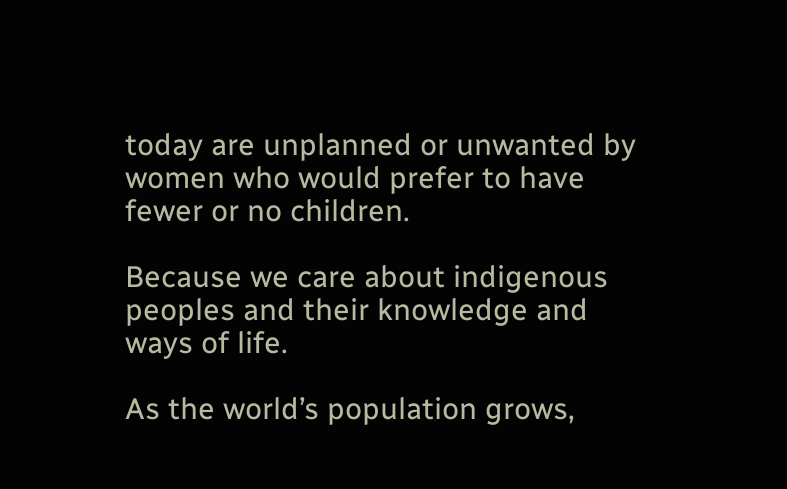today are unplanned or unwanted by women who would prefer to have fewer or no children.

Because we care about indigenous peoples and their knowledge and ways of life.

As the world’s population grows,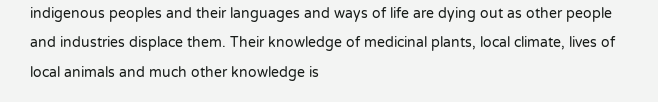indigenous peoples and their languages and ways of life are dying out as other people and industries displace them. Their knowledge of medicinal plants, local climate, lives of local animals and much other knowledge is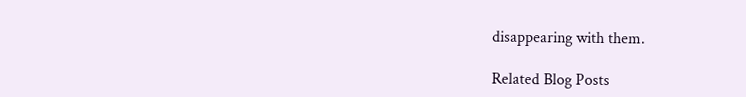disappearing with them.

Related Blog Posts